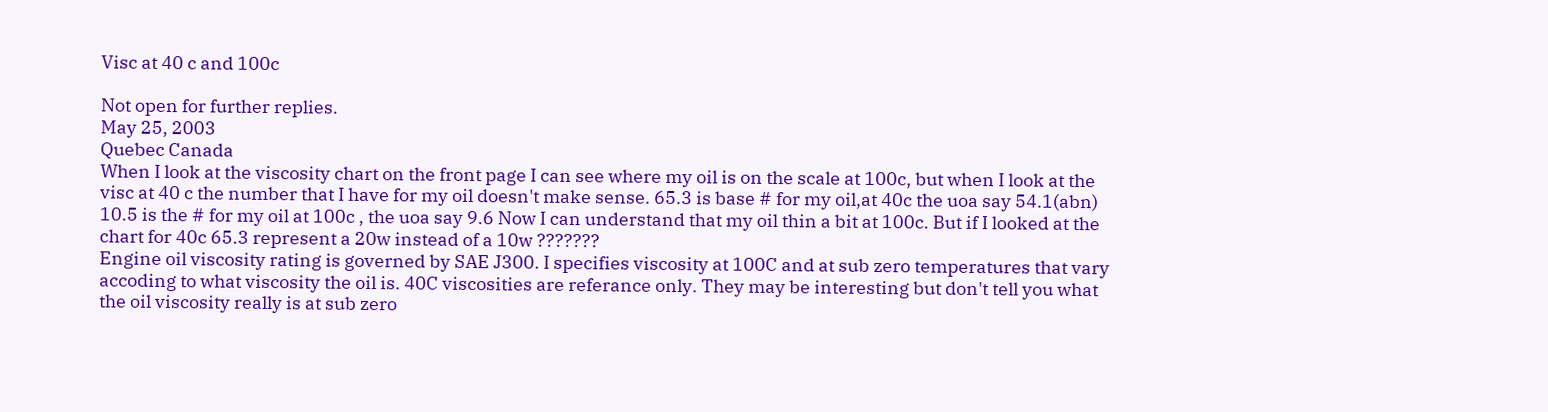Visc at 40 c and 100c

Not open for further replies.
May 25, 2003
Quebec Canada
When I look at the viscosity chart on the front page I can see where my oil is on the scale at 100c, but when I look at the visc at 40 c the number that I have for my oil doesn't make sense. 65.3 is base # for my oil,at 40c the uoa say 54.1(abn) 10.5 is the # for my oil at 100c , the uoa say 9.6 Now I can understand that my oil thin a bit at 100c. But if I looked at the chart for 40c 65.3 represent a 20w instead of a 10w ???????
Engine oil viscosity rating is governed by SAE J300. I specifies viscosity at 100C and at sub zero temperatures that vary accoding to what viscosity the oil is. 40C viscosities are referance only. They may be interesting but don't tell you what the oil viscosity really is at sub zero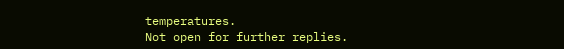temperatures.
Not open for further replies.